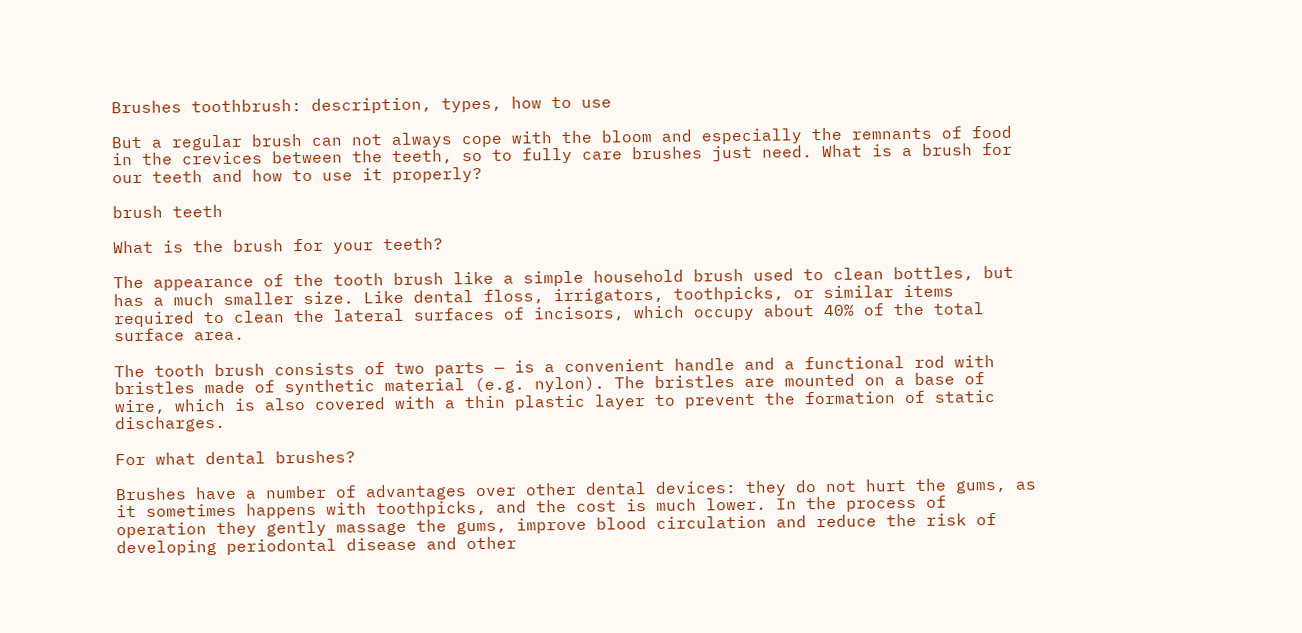Brushes toothbrush: description, types, how to use

But a regular brush can not always cope with the bloom and especially the remnants of food in the crevices between the teeth, so to fully care brushes just need. What is a brush for our teeth and how to use it properly?

brush teeth

What is the brush for your teeth?

The appearance of the tooth brush like a simple household brush used to clean bottles, but has a much smaller size. Like dental floss, irrigators, toothpicks, or similar items required to clean the lateral surfaces of incisors, which occupy about 40% of the total surface area.

The tooth brush consists of two parts — is a convenient handle and a functional rod with bristles made of synthetic material (e.g. nylon). The bristles are mounted on a base of wire, which is also covered with a thin plastic layer to prevent the formation of static discharges.

For what dental brushes?

Brushes have a number of advantages over other dental devices: they do not hurt the gums, as it sometimes happens with toothpicks, and the cost is much lower. In the process of operation they gently massage the gums, improve blood circulation and reduce the risk of developing periodontal disease and other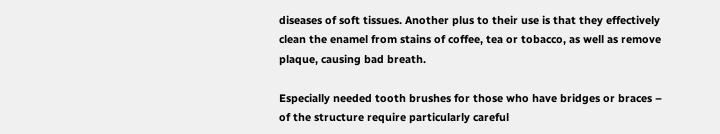diseases of soft tissues. Another plus to their use is that they effectively clean the enamel from stains of coffee, tea or tobacco, as well as remove plaque, causing bad breath.

Especially needed tooth brushes for those who have bridges or braces – of the structure require particularly careful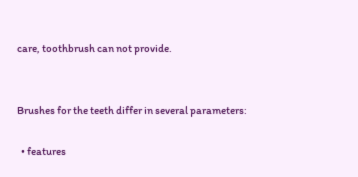care, toothbrush can not provide.


Brushes for the teeth differ in several parameters:

  • features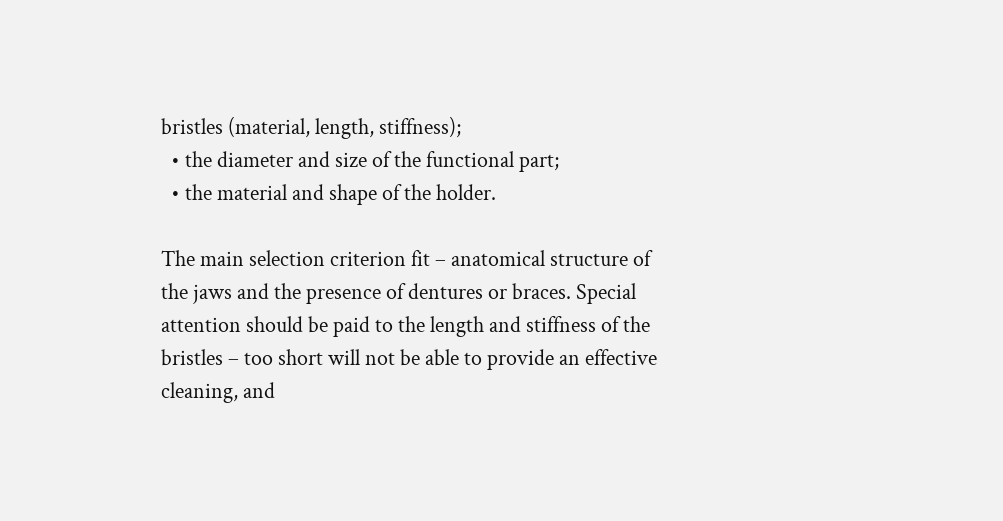bristles (material, length, stiffness);
  • the diameter and size of the functional part;
  • the material and shape of the holder.

The main selection criterion fit – anatomical structure of the jaws and the presence of dentures or braces. Special attention should be paid to the length and stiffness of the bristles – too short will not be able to provide an effective cleaning, and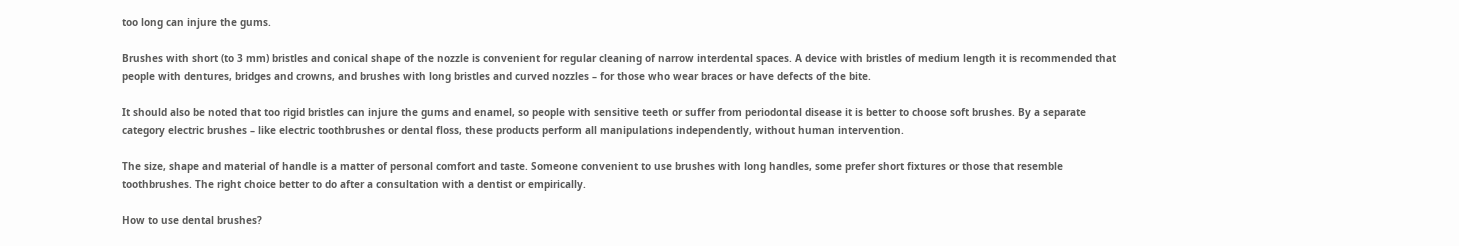too long can injure the gums.

Brushes with short (to 3 mm) bristles and conical shape of the nozzle is convenient for regular cleaning of narrow interdental spaces. A device with bristles of medium length it is recommended that people with dentures, bridges and crowns, and brushes with long bristles and curved nozzles – for those who wear braces or have defects of the bite.

It should also be noted that too rigid bristles can injure the gums and enamel, so people with sensitive teeth or suffer from periodontal disease it is better to choose soft brushes. By a separate category electric brushes – like electric toothbrushes or dental floss, these products perform all manipulations independently, without human intervention.

The size, shape and material of handle is a matter of personal comfort and taste. Someone convenient to use brushes with long handles, some prefer short fixtures or those that resemble toothbrushes. The right choice better to do after a consultation with a dentist or empirically.

How to use dental brushes?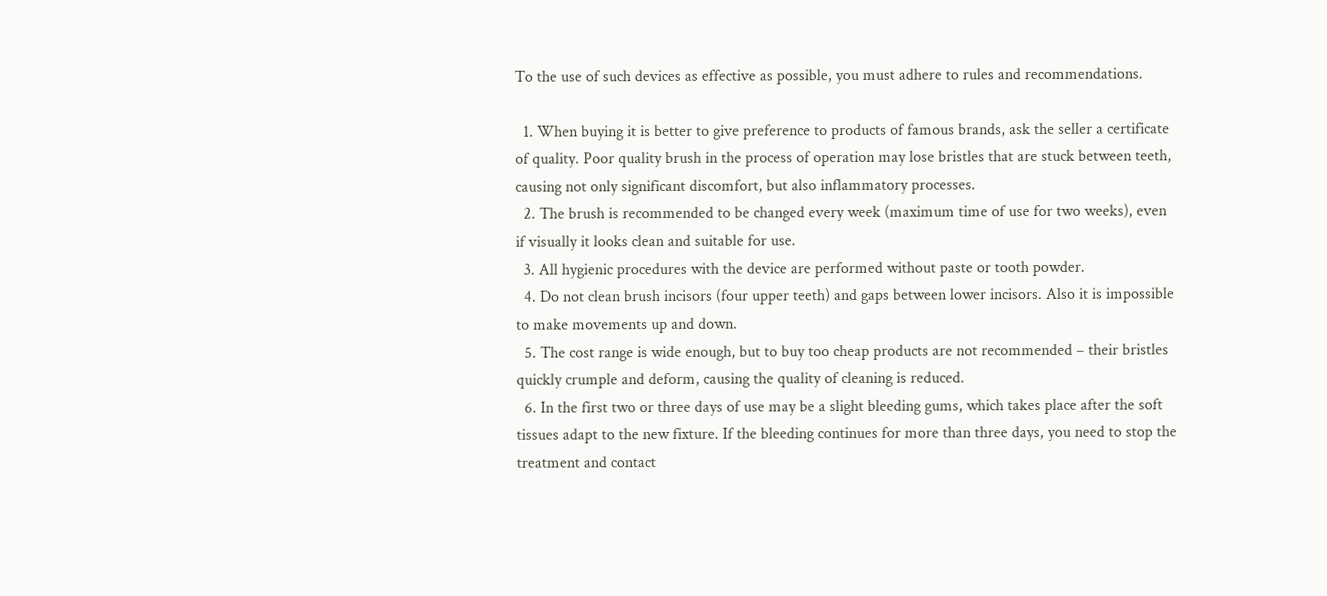To the use of such devices as effective as possible, you must adhere to rules and recommendations.

  1. When buying it is better to give preference to products of famous brands, ask the seller a certificate of quality. Poor quality brush in the process of operation may lose bristles that are stuck between teeth, causing not only significant discomfort, but also inflammatory processes.
  2. The brush is recommended to be changed every week (maximum time of use for two weeks), even if visually it looks clean and suitable for use.
  3. All hygienic procedures with the device are performed without paste or tooth powder.
  4. Do not clean brush incisors (four upper teeth) and gaps between lower incisors. Also it is impossible to make movements up and down.
  5. The cost range is wide enough, but to buy too cheap products are not recommended – their bristles quickly crumple and deform, causing the quality of cleaning is reduced.
  6. In the first two or three days of use may be a slight bleeding gums, which takes place after the soft tissues adapt to the new fixture. If the bleeding continues for more than three days, you need to stop the treatment and contact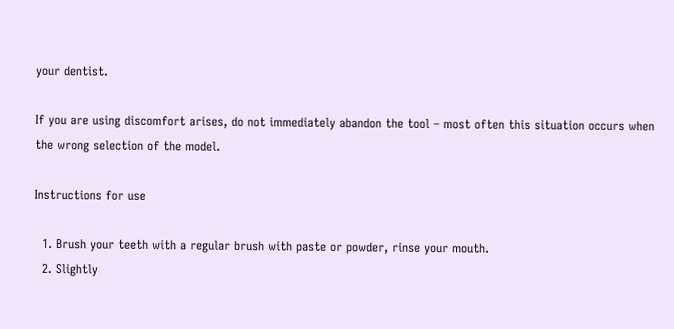your dentist.

If you are using discomfort arises, do not immediately abandon the tool – most often this situation occurs when the wrong selection of the model.

Instructions for use

  1. Brush your teeth with a regular brush with paste or powder, rinse your mouth.
  2. Slightly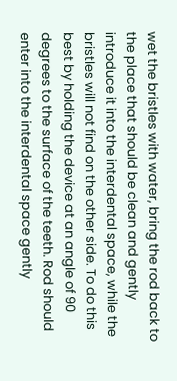wet the bristles with water, bring the rod back to the place that should be clean and gently introduce it into the interdental space, while the bristles will not find on the other side. To do this best by holding the device at an angle of 90 degrees to the surface of the teeth. Rod should enter into the interdental space gently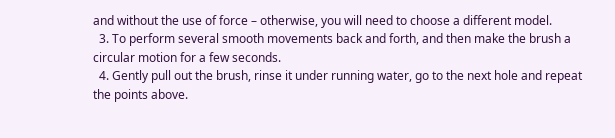and without the use of force – otherwise, you will need to choose a different model.
  3. To perform several smooth movements back and forth, and then make the brush a circular motion for a few seconds.
  4. Gently pull out the brush, rinse it under running water, go to the next hole and repeat the points above.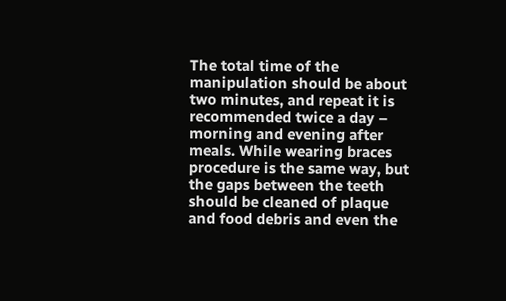The total time of the manipulation should be about two minutes, and repeat it is recommended twice a day – morning and evening after meals. While wearing braces procedure is the same way, but the gaps between the teeth should be cleaned of plaque and food debris and even the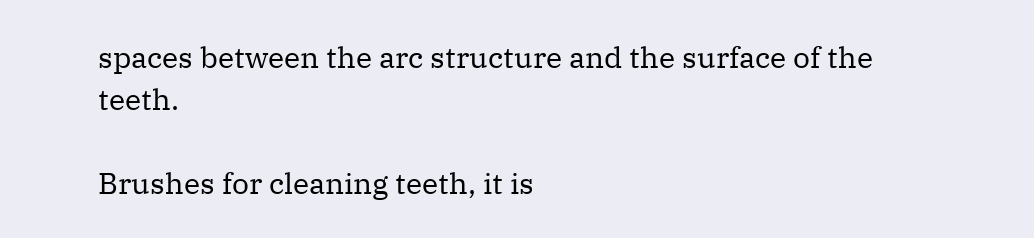spaces between the arc structure and the surface of the teeth.

Brushes for cleaning teeth, it is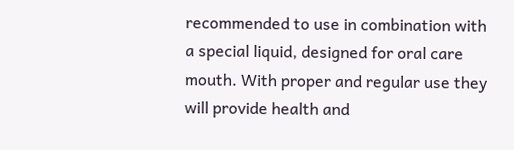recommended to use in combination with a special liquid, designed for oral care mouth. With proper and regular use they will provide health and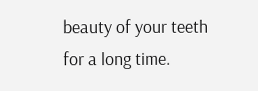beauty of your teeth for a long time.